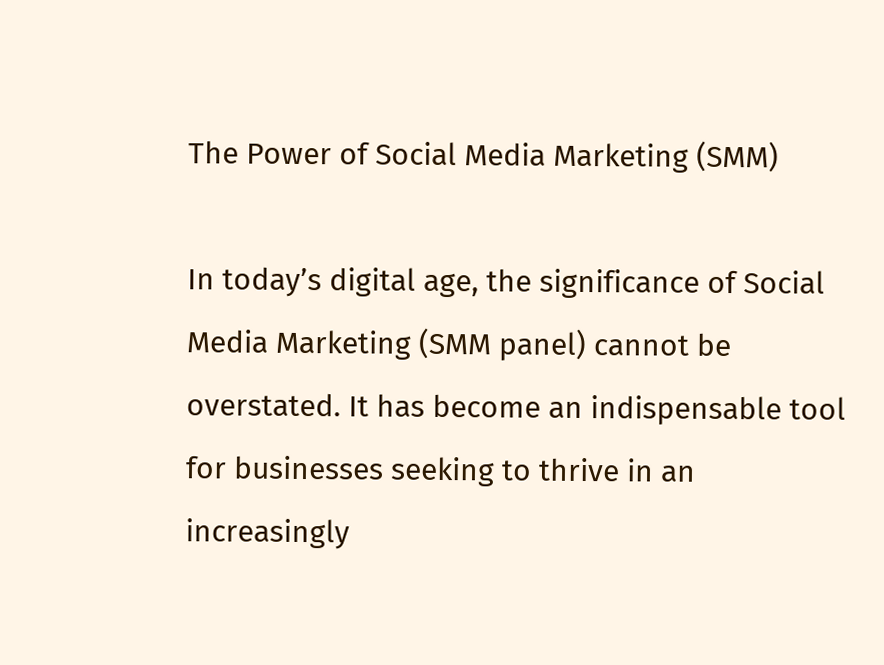The Power of Social Media Marketing (SMM)

In today’s digital age, the significance of Social Media Marketing (SMM panel) cannot be overstated. It has become an indispensable tool for businesses seeking to thrive in an increasingly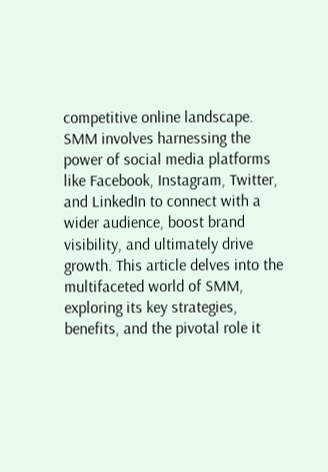competitive online landscape. SMM involves harnessing the power of social media platforms like Facebook, Instagram, Twitter, and LinkedIn to connect with a wider audience, boost brand visibility, and ultimately drive growth. This article delves into the multifaceted world of SMM, exploring its key strategies, benefits, and the pivotal role it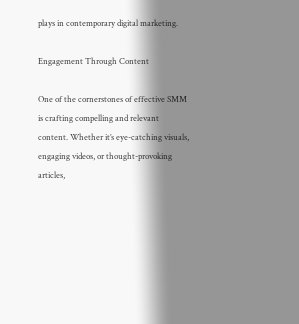plays in contemporary digital marketing.

Engagement Through Content

One of the cornerstones of effective SMM is crafting compelling and relevant content. Whether it’s eye-catching visuals, engaging videos, or thought-provoking articles,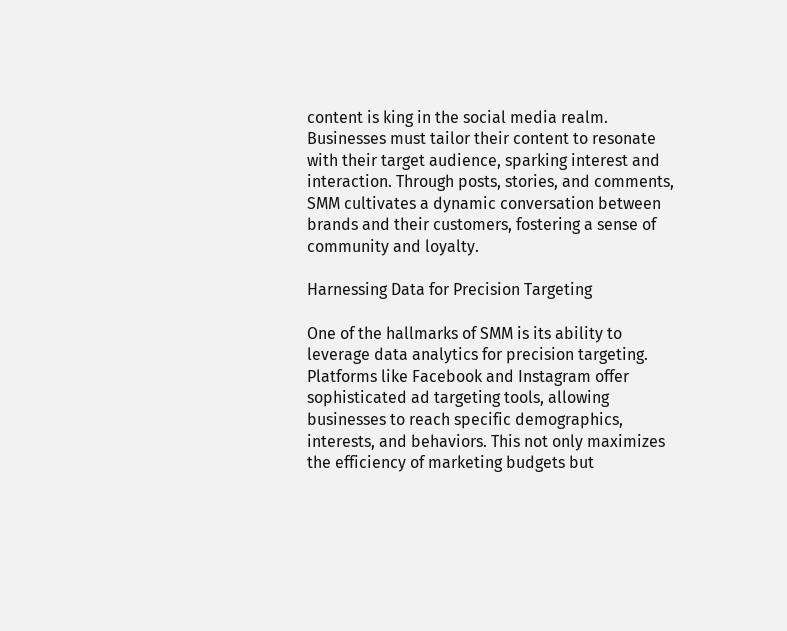content is king in the social media realm. Businesses must tailor their content to resonate with their target audience, sparking interest and interaction. Through posts, stories, and comments, SMM cultivates a dynamic conversation between brands and their customers, fostering a sense of community and loyalty.

Harnessing Data for Precision Targeting

One of the hallmarks of SMM is its ability to leverage data analytics for precision targeting. Platforms like Facebook and Instagram offer sophisticated ad targeting tools, allowing businesses to reach specific demographics, interests, and behaviors. This not only maximizes the efficiency of marketing budgets but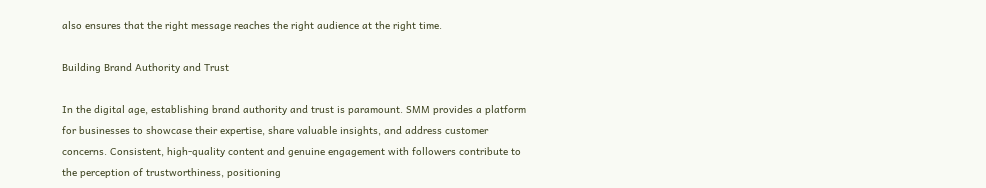also ensures that the right message reaches the right audience at the right time.

Building Brand Authority and Trust

In the digital age, establishing brand authority and trust is paramount. SMM provides a platform for businesses to showcase their expertise, share valuable insights, and address customer concerns. Consistent, high-quality content and genuine engagement with followers contribute to the perception of trustworthiness, positioning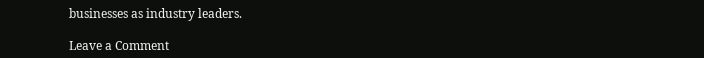businesses as industry leaders.

Leave a Comment